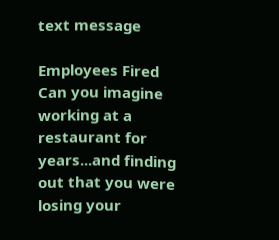text message

Employees Fired
Can you imagine working at a restaurant for years...and finding out that you were losing your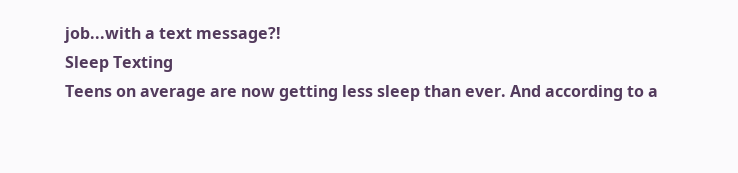job...with a text message?!
Sleep Texting
Teens on average are now getting less sleep than ever. And according to a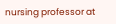nursing professor at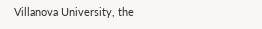Villanova University, the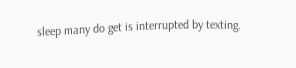sleep many do get is interrupted by texting.